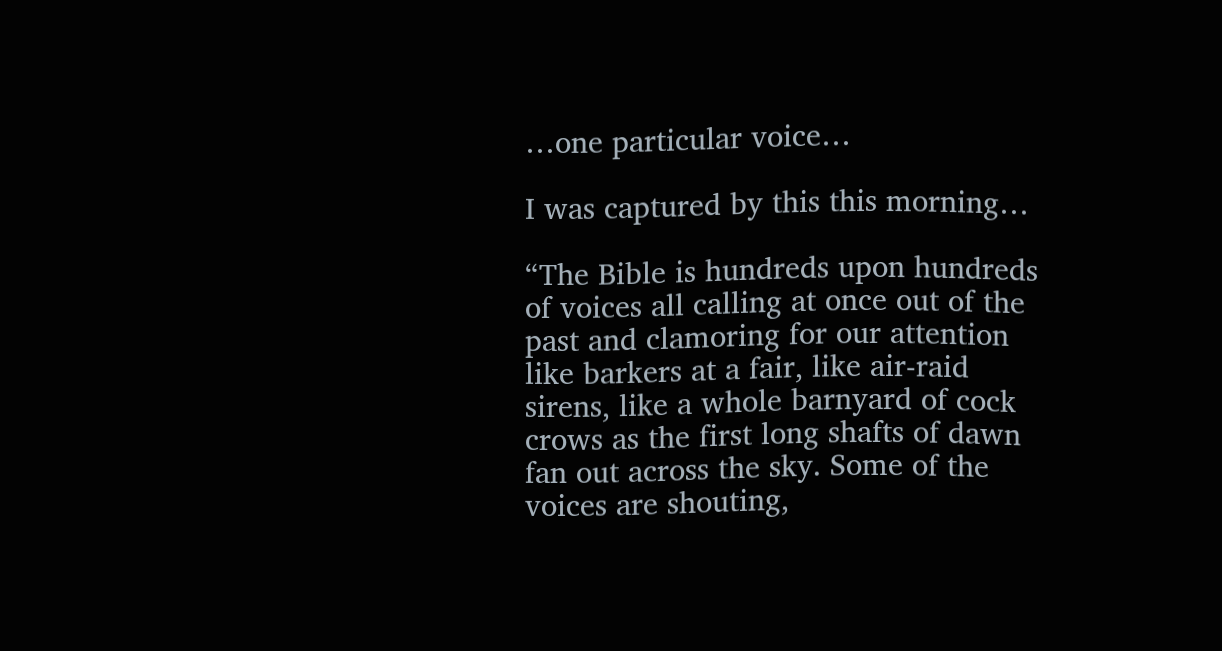…one particular voice…

I was captured by this this morning…

“The Bible is hundreds upon hundreds of voices all calling at once out of the past and clamoring for our attention like barkers at a fair, like air-raid sirens, like a whole barnyard of cock crows as the first long shafts of dawn fan out across the sky. Some of the voices are shouting,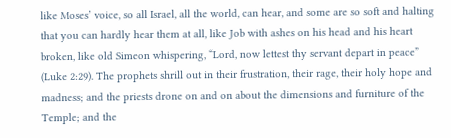like Moses’ voice, so all Israel, all the world, can hear, and some are so soft and halting that you can hardly hear them at all, like Job with ashes on his head and his heart broken, like old Simeon whispering, “Lord, now lettest thy servant depart in peace” (Luke 2:29). The prophets shrill out in their frustration, their rage, their holy hope and madness; and the priests drone on and on about the dimensions and furniture of the Temple; and the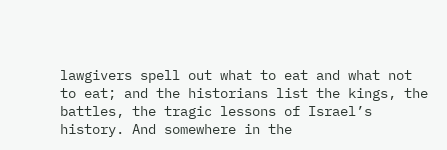lawgivers spell out what to eat and what not to eat; and the historians list the kings, the battles, the tragic lessons of Israel’s history. And somewhere in the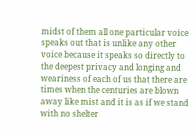midst of them all one particular voice speaks out that is unlike any other voice because it speaks so directly to the deepest privacy and longing and weariness of each of us that there are times when the centuries are blown away like mist and it is as if we stand with no shelter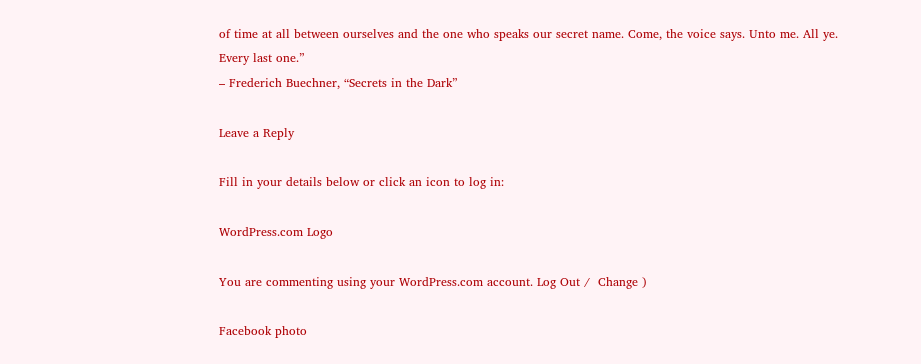of time at all between ourselves and the one who speaks our secret name. Come, the voice says. Unto me. All ye. Every last one.”
– Frederich Buechner, “Secrets in the Dark”

Leave a Reply

Fill in your details below or click an icon to log in:

WordPress.com Logo

You are commenting using your WordPress.com account. Log Out /  Change )

Facebook photo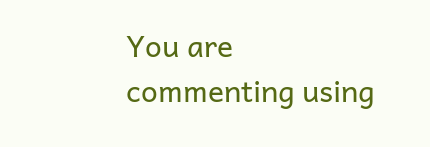You are commenting using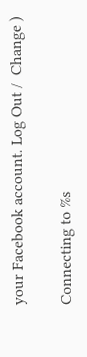your Facebook account. Log Out /  Change )

Connecting to %s